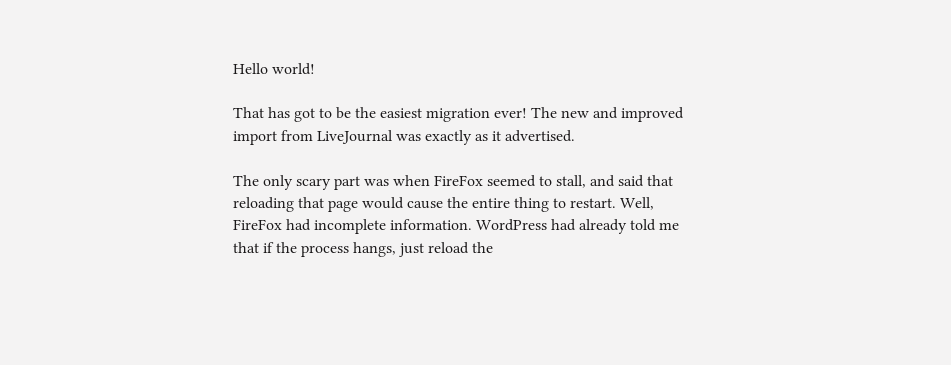Hello world!

That has got to be the easiest migration ever! The new and improved import from LiveJournal was exactly as it advertised.

The only scary part was when FireFox seemed to stall, and said that reloading that page would cause the entire thing to restart. Well, FireFox had incomplete information. WordPress had already told me that if the process hangs, just reload the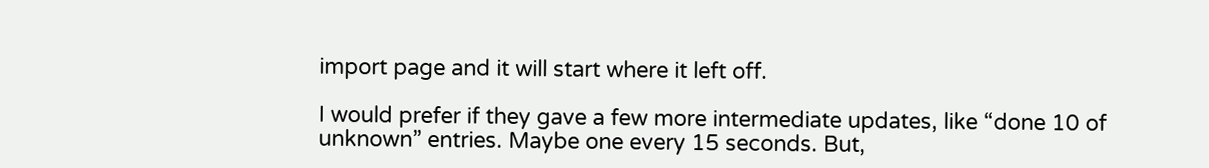import page and it will start where it left off.

I would prefer if they gave a few more intermediate updates, like “done 10 of unknown” entries. Maybe one every 15 seconds. But,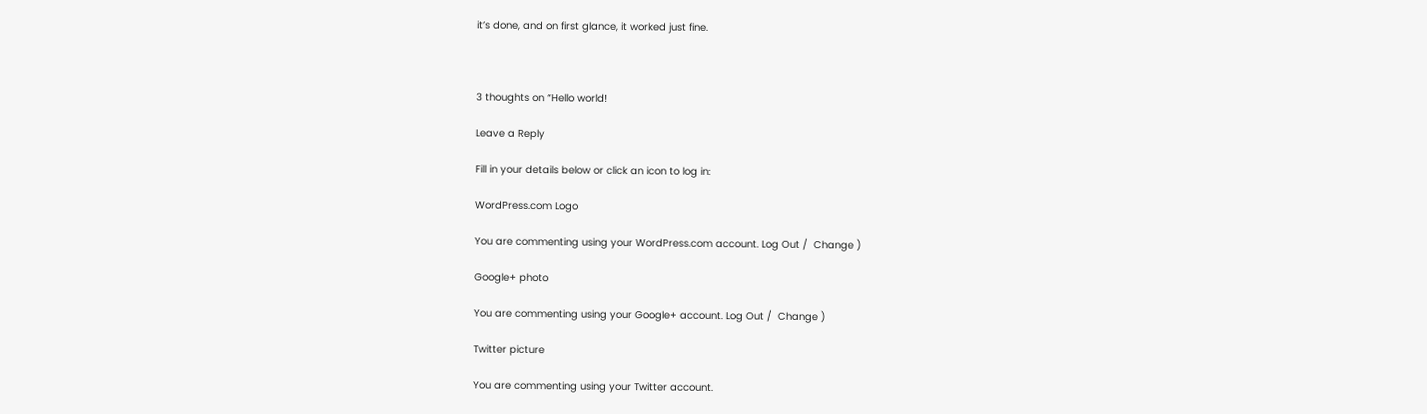it’s done, and on first glance, it worked just fine.



3 thoughts on “Hello world!

Leave a Reply

Fill in your details below or click an icon to log in:

WordPress.com Logo

You are commenting using your WordPress.com account. Log Out /  Change )

Google+ photo

You are commenting using your Google+ account. Log Out /  Change )

Twitter picture

You are commenting using your Twitter account.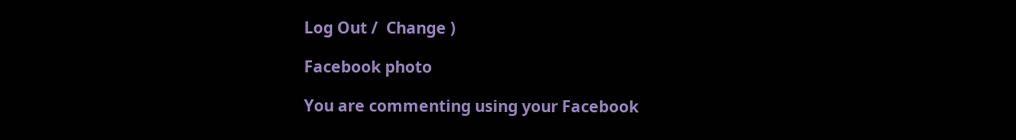Log Out /  Change )

Facebook photo

You are commenting using your Facebook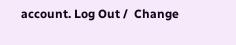account. Log Out /  Change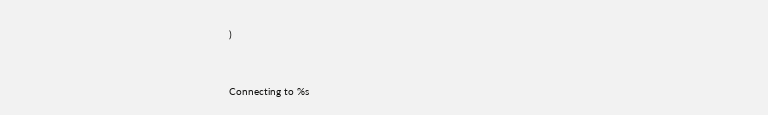)


Connecting to %s